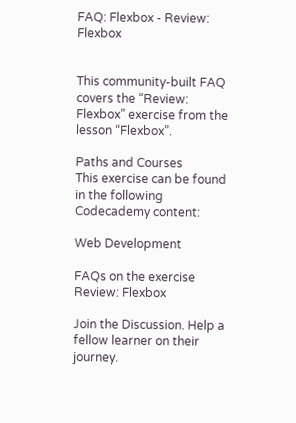FAQ: Flexbox - Review: Flexbox


This community-built FAQ covers the “Review: Flexbox” exercise from the lesson “Flexbox”.

Paths and Courses
This exercise can be found in the following Codecademy content:

Web Development

FAQs on the exercise Review: Flexbox

Join the Discussion. Help a fellow learner on their journey.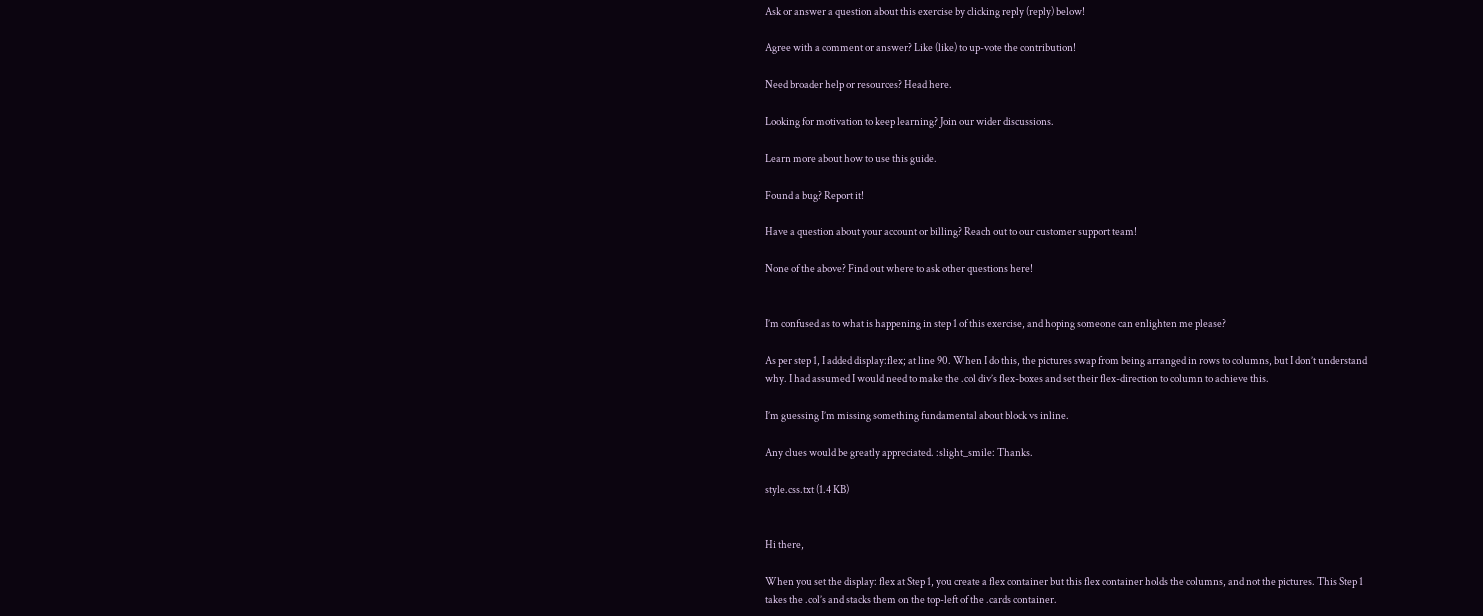Ask or answer a question about this exercise by clicking reply (reply) below!

Agree with a comment or answer? Like (like) to up-vote the contribution!

Need broader help or resources? Head here.

Looking for motivation to keep learning? Join our wider discussions.

Learn more about how to use this guide.

Found a bug? Report it!

Have a question about your account or billing? Reach out to our customer support team!

None of the above? Find out where to ask other questions here!


I’m confused as to what is happening in step 1 of this exercise, and hoping someone can enlighten me please?

As per step 1, I added display:flex; at line 90. When I do this, the pictures swap from being arranged in rows to columns, but I don’t understand why. I had assumed I would need to make the .col div’s flex-boxes and set their flex-direction to column to achieve this.

I’m guessing I’m missing something fundamental about block vs inline.

Any clues would be greatly appreciated. :slight_smile: Thanks.

style.css.txt (1.4 KB)


Hi there,

When you set the display: flex at Step 1, you create a flex container but this flex container holds the columns, and not the pictures. This Step 1 takes the .col’s and stacks them on the top-left of the .cards container.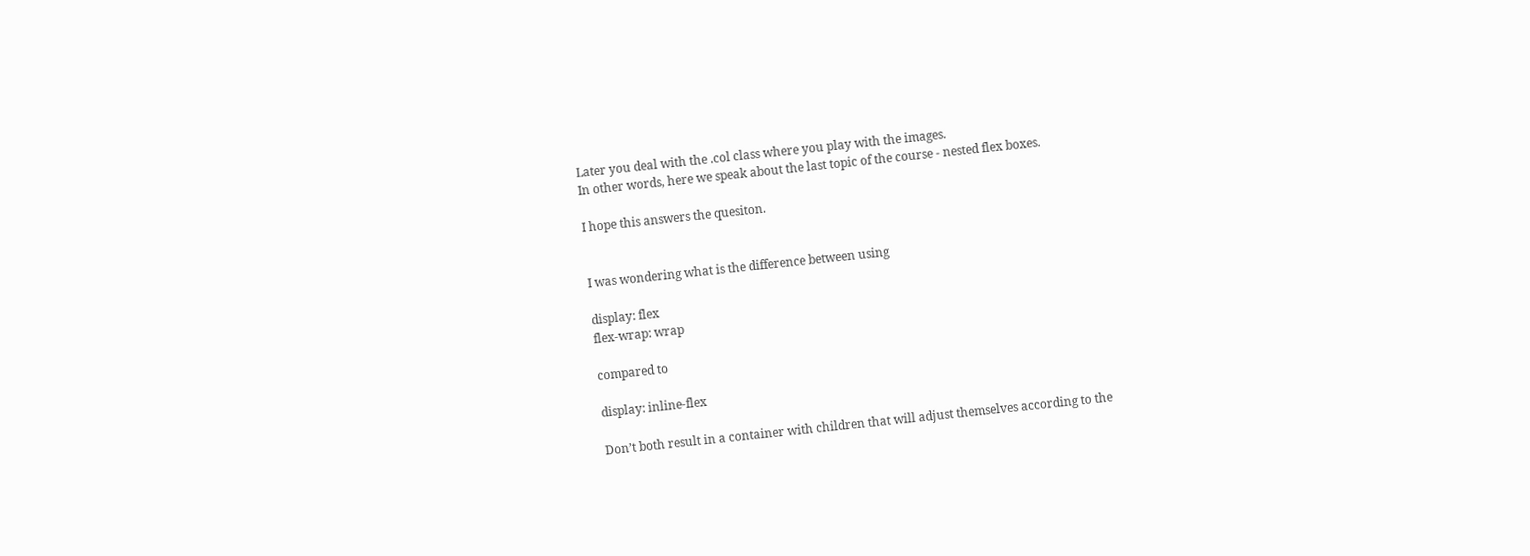Later you deal with the .col class where you play with the images.
In other words, here we speak about the last topic of the course - nested flex boxes.

I hope this answers the quesiton.


I was wondering what is the difference between using

display: flex
flex-wrap: wrap

compared to

display: inline-flex

Don’t both result in a container with children that will adjust themselves according to the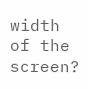width of the screen?